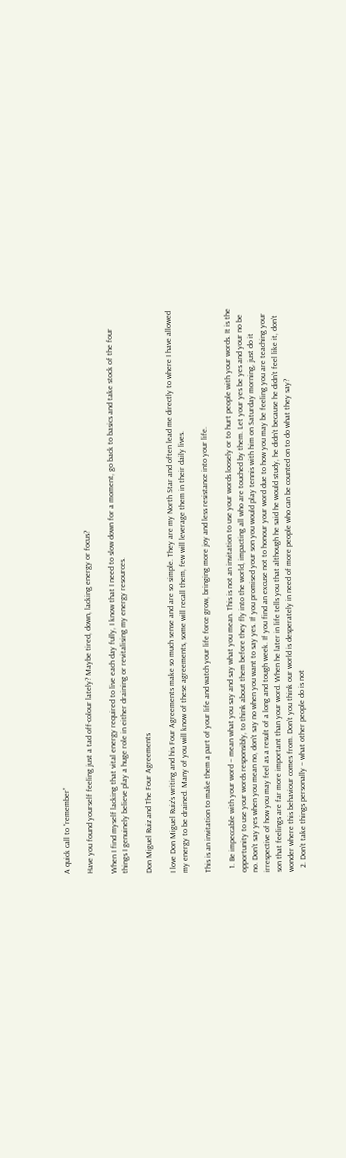A quick call to “remember”

Have you found yourself feeling just a tad off-colour lately? Maybe tired, down, lacking energy or focus?

When I find myself lacking that vital energy required to live each day fully, I know that I need to slow down for a moment, go back to basics and take stock of the four things I genuinely believe play a huge role in either draining or revitalising my energy resources.

Don Miguel Ruiz and The Four Agreements

I love Don Miguel Ruiz’s writing and his Four Agreements make so much sense and are so simple. They are my North Star and often lead me directly to where I have allowed my energy to be drained. Many of you will know of these agreements, some will recall them, few will leverage them in their daily lives.

This is an invitation to make them a part of your life and watch your life force grow, bringing more joy and less resistance into your life.

  1. Be impeccable with your word – mean what you say and say what you mean. This is not an invitation to use your words loosely or to hurt people with your words. It is the opportunity to use your words responsibly, to think about them before they fly into the world, impacting all who are touched by them. Let your yes be yes and your no be no. Don’t say yes when you mean no, don’t say no when you want to say yes. If you promised your son you would play tennis with him on Saturday morning, just do it irrespective of how you may feel as a result of a long and tough week. If you find an excuse not to honour your word due to how you may be feeling you are teaching your son that feelings are far more important than your word. When he later in life tells you that although he said he would study, he didn’t because he didn’t feel like it, don’t wonder where this behaviour comes from. Don’t you think our world is desperately in need of more people who can be counted on to do what they say?
  2. Don’t take things personally – what other people do is not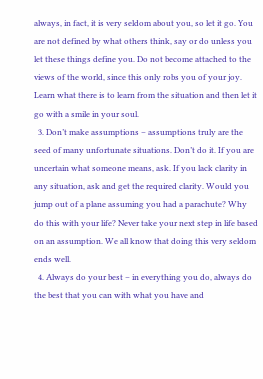always, in fact, it is very seldom about you, so let it go. You are not defined by what others think, say or do unless you let these things define you. Do not become attached to the views of the world, since this only robs you of your joy. Learn what there is to learn from the situation and then let it go with a smile in your soul.
  3. Don’t make assumptions – assumptions truly are the seed of many unfortunate situations. Don’t do it. If you are uncertain what someone means, ask. If you lack clarity in any situation, ask and get the required clarity. Would you jump out of a plane assuming you had a parachute? Why do this with your life? Never take your next step in life based on an assumption. We all know that doing this very seldom ends well.
  4. Always do your best – in everything you do, always do the best that you can with what you have and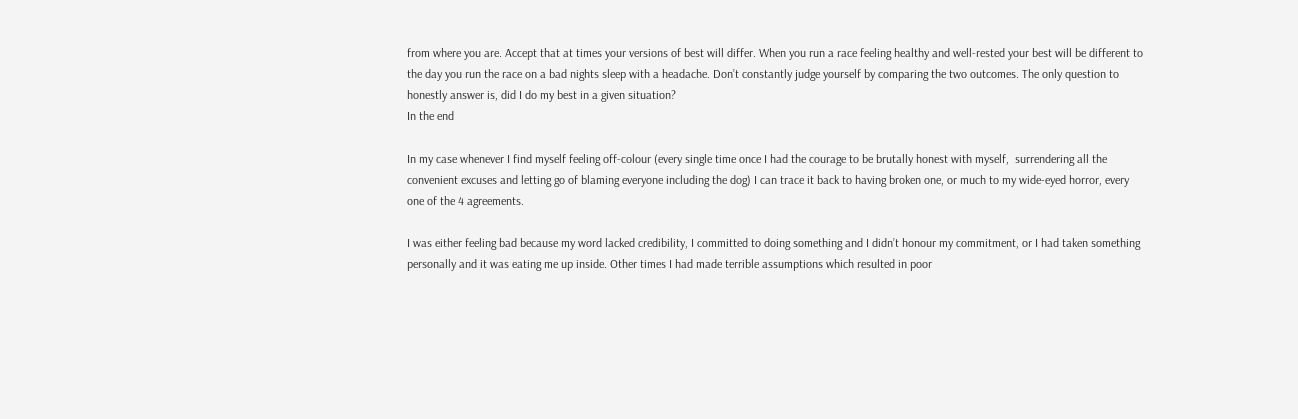from where you are. Accept that at times your versions of best will differ. When you run a race feeling healthy and well-rested your best will be different to the day you run the race on a bad nights sleep with a headache. Don’t constantly judge yourself by comparing the two outcomes. The only question to honestly answer is, did I do my best in a given situation?
In the end

In my case whenever I find myself feeling off-colour (every single time once I had the courage to be brutally honest with myself,  surrendering all the convenient excuses and letting go of blaming everyone including the dog) I can trace it back to having broken one, or much to my wide-eyed horror, every one of the 4 agreements.

I was either feeling bad because my word lacked credibility, I committed to doing something and I didn’t honour my commitment, or I had taken something personally and it was eating me up inside. Other times I had made terrible assumptions which resulted in poor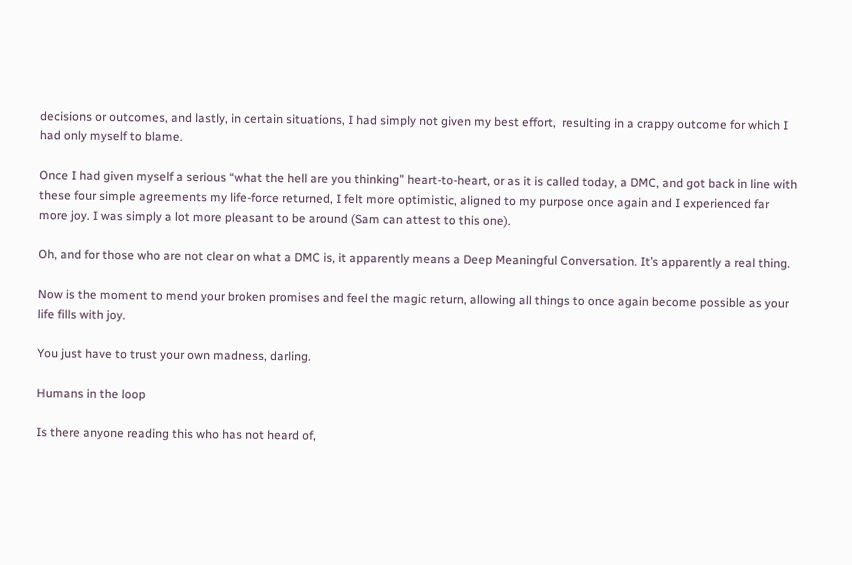decisions or outcomes, and lastly, in certain situations, I had simply not given my best effort,  resulting in a crappy outcome for which I had only myself to blame.

Once I had given myself a serious “what the hell are you thinking” heart-to-heart, or as it is called today, a DMC, and got back in line with these four simple agreements my life-force returned, I felt more optimistic, aligned to my purpose once again and I experienced far more joy. I was simply a lot more pleasant to be around (Sam can attest to this one).

Oh, and for those who are not clear on what a DMC is, it apparently means a Deep Meaningful Conversation. It’s apparently a real thing.

Now is the moment to mend your broken promises and feel the magic return, allowing all things to once again become possible as your life fills with joy.

You just have to trust your own madness, darling.

Humans in the loop

Is there anyone reading this who has not heard of,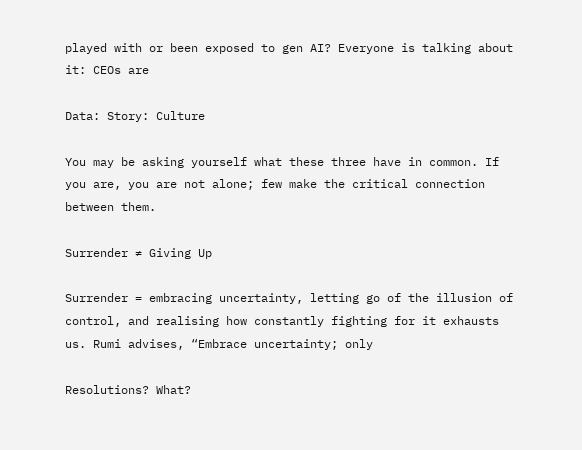played with or been exposed to gen AI? Everyone is talking about it: CEOs are

Data: Story: Culture

You may be asking yourself what these three have in common. If you are, you are not alone; few make the critical connection between them.

Surrender ≠ Giving Up

Surrender = embracing uncertainty, letting go of the illusion of control, and realising how constantly fighting for it exhausts us. Rumi advises, “Embrace uncertainty; only

Resolutions? What?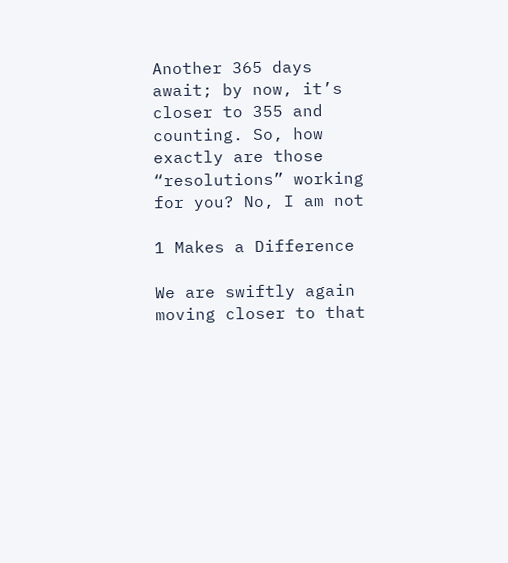Another 365 days await; by now, it’s closer to 355 and counting. So, how exactly are those “resolutions” working for you? No, I am not

1 Makes a Difference

We are swiftly again moving closer to that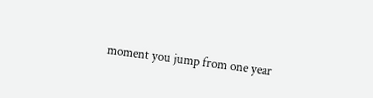moment you jump from one year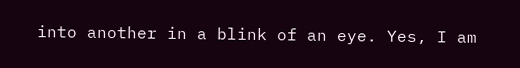into another in a blink of an eye. Yes, I am